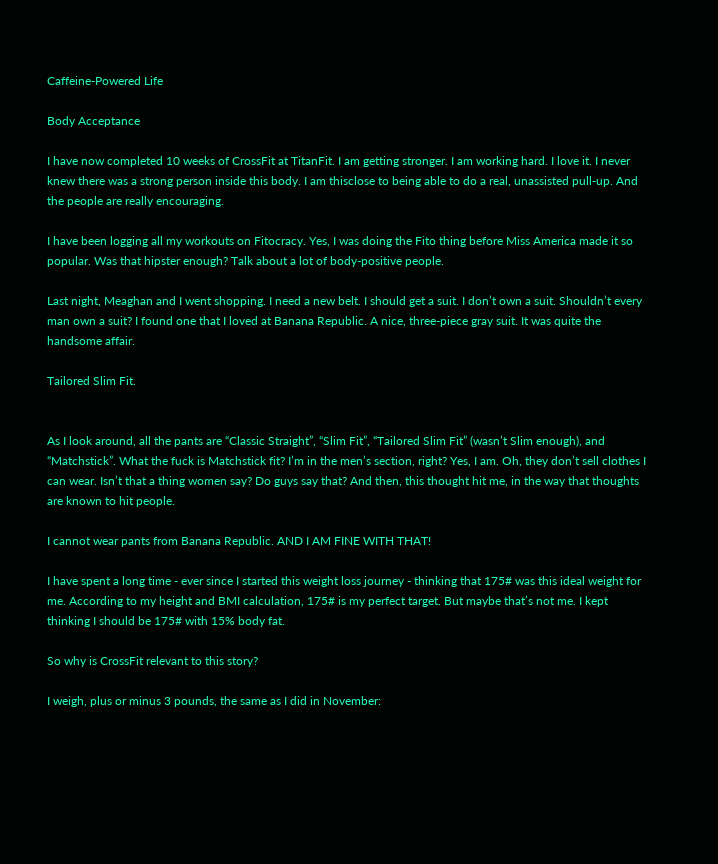Caffeine-Powered Life

Body Acceptance

I have now completed 10 weeks of CrossFit at TitanFit. I am getting stronger. I am working hard. I love it. I never knew there was a strong person inside this body. I am thisclose to being able to do a real, unassisted pull-up. And the people are really encouraging.

I have been logging all my workouts on Fitocracy. Yes, I was doing the Fito thing before Miss America made it so popular. Was that hipster enough? Talk about a lot of body-positive people.

Last night, Meaghan and I went shopping. I need a new belt. I should get a suit. I don’t own a suit. Shouldn’t every man own a suit? I found one that I loved at Banana Republic. A nice, three-piece gray suit. It was quite the handsome affair.

Tailored Slim Fit.


As I look around, all the pants are “Classic Straight”, “Slim Fit”, “Tailored Slim Fit” (wasn’t Slim enough), and “Matchstick”. What the fuck is Matchstick fit? I’m in the men’s section, right? Yes, I am. Oh, they don’t sell clothes I can wear. Isn’t that a thing women say? Do guys say that? And then, this thought hit me, in the way that thoughts are known to hit people.

I cannot wear pants from Banana Republic. AND I AM FINE WITH THAT!

I have spent a long time - ever since I started this weight loss journey - thinking that 175# was this ideal weight for me. According to my height and BMI calculation, 175# is my perfect target. But maybe that’s not me. I kept thinking I should be 175# with 15% body fat.

So why is CrossFit relevant to this story?

I weigh, plus or minus 3 pounds, the same as I did in November: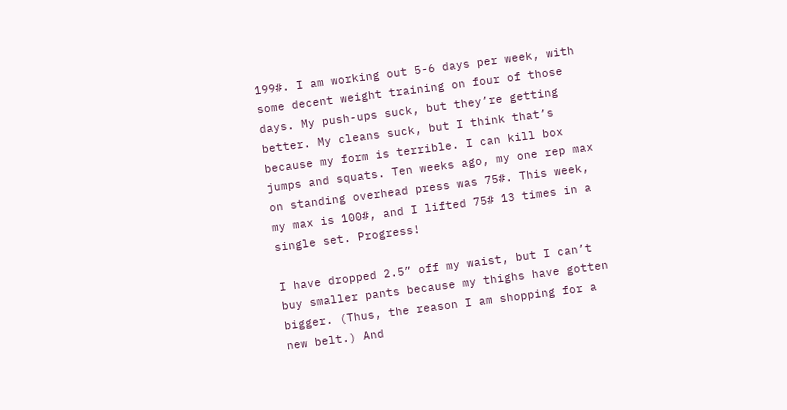199#. I am working out 5-6 days per week, with some decent weight training on four of those days. My push-ups suck, but they’re getting better. My cleans suck, but I think that’s because my form is terrible. I can kill box jumps and squats. Ten weeks ago, my one rep max on standing overhead press was 75#. This week, my max is 100#, and I lifted 75# 13 times in a single set. Progress!

I have dropped 2.5” off my waist, but I can’t buy smaller pants because my thighs have gotten bigger. (Thus, the reason I am shopping for a new belt.) And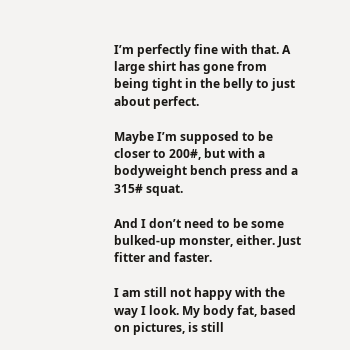I’m perfectly fine with that. A large shirt has gone from being tight in the belly to just about perfect.

Maybe I’m supposed to be closer to 200#, but with a bodyweight bench press and a 315# squat.

And I don’t need to be some bulked-up monster, either. Just fitter and faster.

I am still not happy with the way I look. My body fat, based on pictures, is still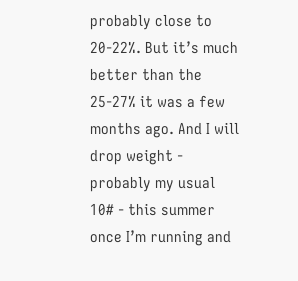probably close to 20-22%. But it’s much better than the 25-27% it was a few months ago. And I will drop weight - probably my usual 10# - this summer once I’m running and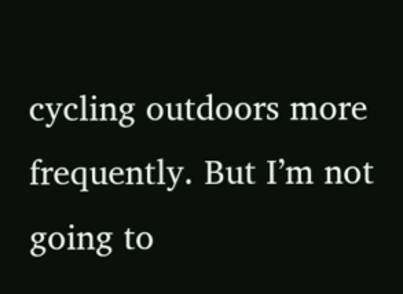cycling outdoors more frequently. But I’m not going to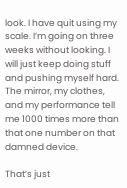look. I have quit using my scale. I’m going on three weeks without looking. I will just keep doing stuff and pushing myself hard. The mirror, my clothes, and my performance tell me 1000 times more than that one number on that damned device.

That’s just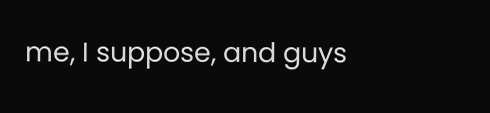me, I suppose, and guys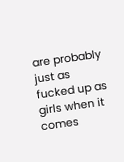are probably just as fucked up as girls when it comes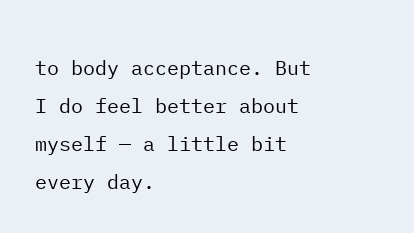to body acceptance. But I do feel better about myself — a little bit every day.